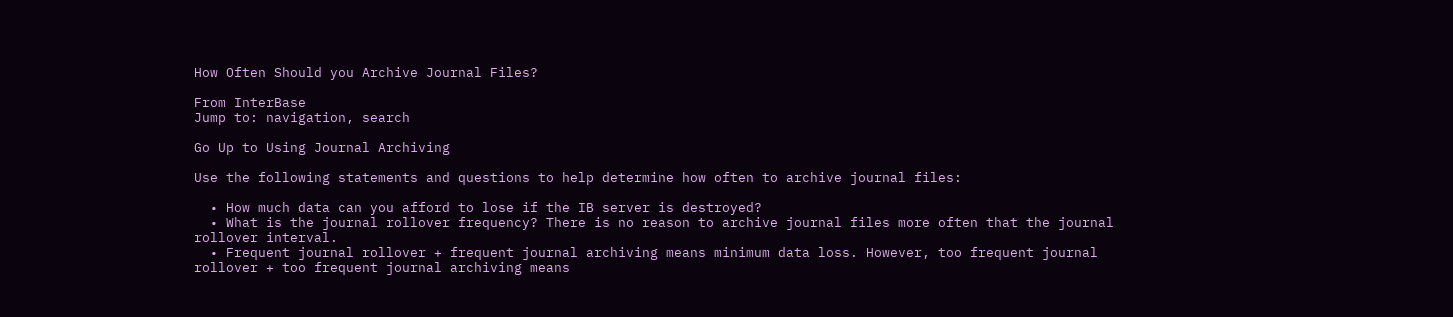How Often Should you Archive Journal Files?

From InterBase
Jump to: navigation, search

Go Up to Using Journal Archiving

Use the following statements and questions to help determine how often to archive journal files:

  • How much data can you afford to lose if the IB server is destroyed?
  • What is the journal rollover frequency? There is no reason to archive journal files more often that the journal rollover interval.
  • Frequent journal rollover + frequent journal archiving means minimum data loss. However, too frequent journal rollover + too frequent journal archiving means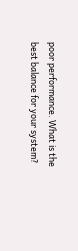poor performance. What is the best balance for your system?